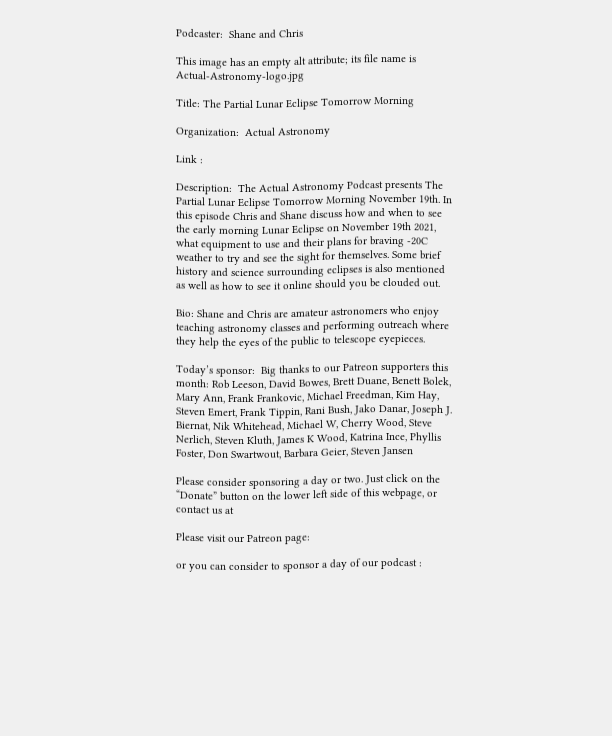Podcaster:  Shane and Chris

This image has an empty alt attribute; its file name is Actual-Astronomy-logo.jpg

Title: The Partial Lunar Eclipse Tomorrow Morning

Organization:  Actual Astronomy

Link :

Description:  The Actual Astronomy Podcast presents The Partial Lunar Eclipse Tomorrow Morning November 19th. In this episode Chris and Shane discuss how and when to see the early morning Lunar Eclipse on November 19th 2021, what equipment to use and their plans for braving -20C weather to try and see the sight for themselves. Some brief history and science surrounding eclipses is also mentioned as well as how to see it online should you be clouded out.

Bio: Shane and Chris are amateur astronomers who enjoy teaching astronomy classes and performing outreach where they help the eyes of the public to telescope eyepieces.

Today’s sponsor:  Big thanks to our Patreon supporters this month: Rob Leeson, David Bowes, Brett Duane, Benett Bolek, Mary Ann, Frank Frankovic, Michael Freedman, Kim Hay, Steven Emert, Frank Tippin, Rani Bush, Jako Danar, Joseph J. Biernat, Nik Whitehead, Michael W, Cherry Wood, Steve Nerlich, Steven Kluth, James K Wood, Katrina Ince, Phyllis Foster, Don Swartwout, Barbara Geier, Steven Jansen

Please consider sponsoring a day or two. Just click on the “Donate” button on the lower left side of this webpage, or contact us at

Please visit our Patreon page:

or you can consider to sponsor a day of our podcast :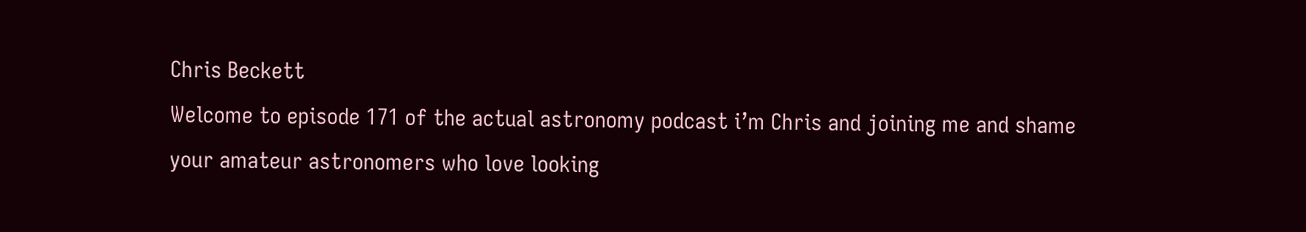Chris Beckett
Welcome to episode 171 of the actual astronomy podcast i’m Chris and joining me and shame your amateur astronomers who love looking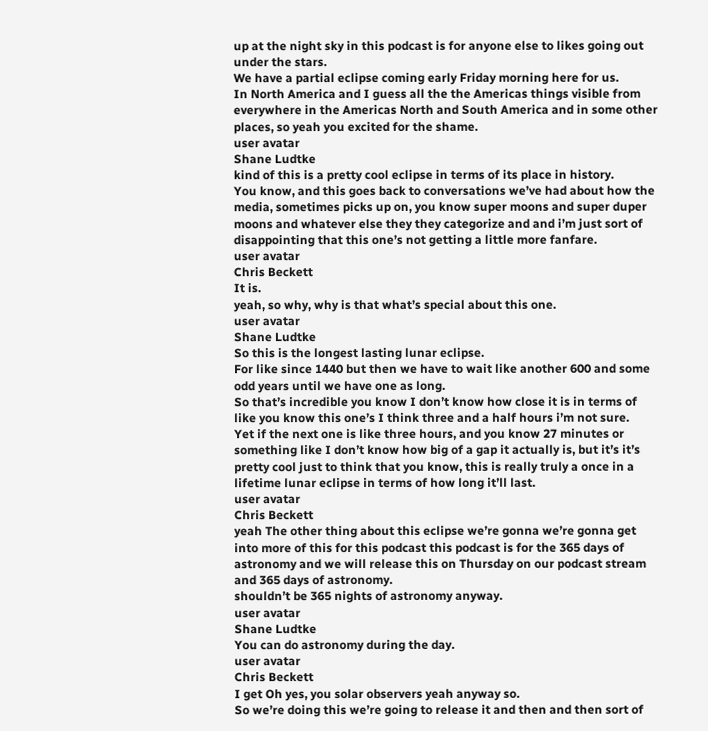up at the night sky in this podcast is for anyone else to likes going out under the stars.
We have a partial eclipse coming early Friday morning here for us.
In North America and I guess all the the Americas things visible from everywhere in the Americas North and South America and in some other places, so yeah you excited for the shame.
user avatar
Shane Ludtke
kind of this is a pretty cool eclipse in terms of its place in history.
You know, and this goes back to conversations we’ve had about how the media, sometimes picks up on, you know super moons and super duper moons and whatever else they they categorize and and i’m just sort of disappointing that this one’s not getting a little more fanfare.
user avatar
Chris Beckett
It is.
yeah, so why, why is that what’s special about this one.
user avatar
Shane Ludtke
So this is the longest lasting lunar eclipse.
For like since 1440 but then we have to wait like another 600 and some odd years until we have one as long.
So that’s incredible you know I don’t know how close it is in terms of like you know this one’s I think three and a half hours i’m not sure.
Yet if the next one is like three hours, and you know 27 minutes or something like I don’t know how big of a gap it actually is, but it’s it’s pretty cool just to think that you know, this is really truly a once in a lifetime lunar eclipse in terms of how long it’ll last.
user avatar
Chris Beckett
yeah The other thing about this eclipse we’re gonna we’re gonna get into more of this for this podcast this podcast is for the 365 days of astronomy and we will release this on Thursday on our podcast stream and 365 days of astronomy.
shouldn’t be 365 nights of astronomy anyway.
user avatar
Shane Ludtke
You can do astronomy during the day.
user avatar
Chris Beckett
I get Oh yes, you solar observers yeah anyway so.
So we’re doing this we’re going to release it and then and then sort of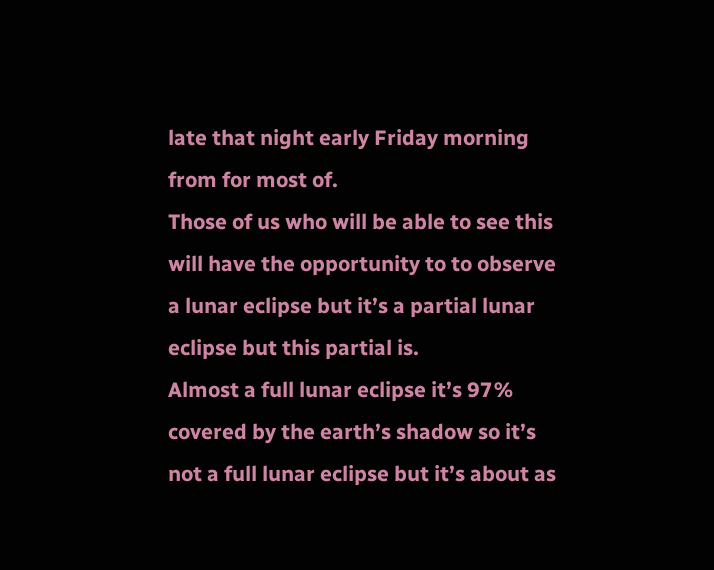late that night early Friday morning from for most of.
Those of us who will be able to see this will have the opportunity to to observe a lunar eclipse but it’s a partial lunar eclipse but this partial is.
Almost a full lunar eclipse it’s 97% covered by the earth’s shadow so it’s not a full lunar eclipse but it’s about as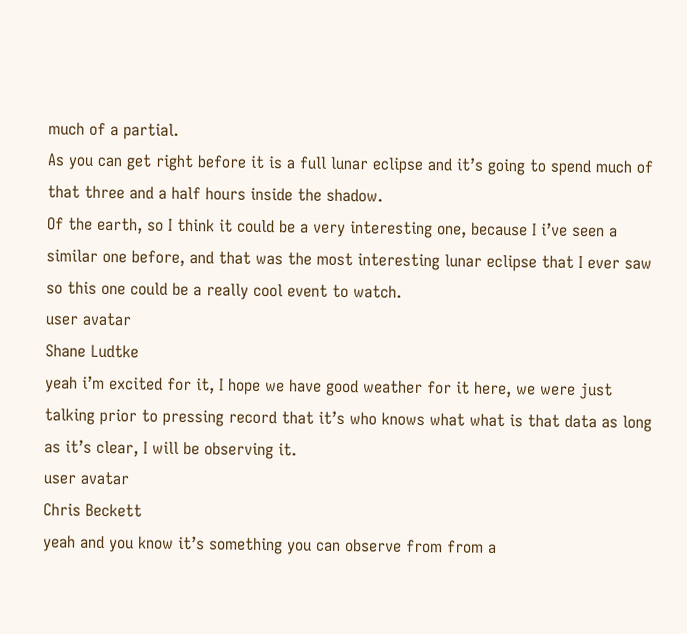much of a partial.
As you can get right before it is a full lunar eclipse and it’s going to spend much of that three and a half hours inside the shadow.
Of the earth, so I think it could be a very interesting one, because I i’ve seen a similar one before, and that was the most interesting lunar eclipse that I ever saw so this one could be a really cool event to watch.
user avatar
Shane Ludtke
yeah i’m excited for it, I hope we have good weather for it here, we were just talking prior to pressing record that it’s who knows what what is that data as long as it’s clear, I will be observing it.
user avatar
Chris Beckett
yeah and you know it’s something you can observe from from a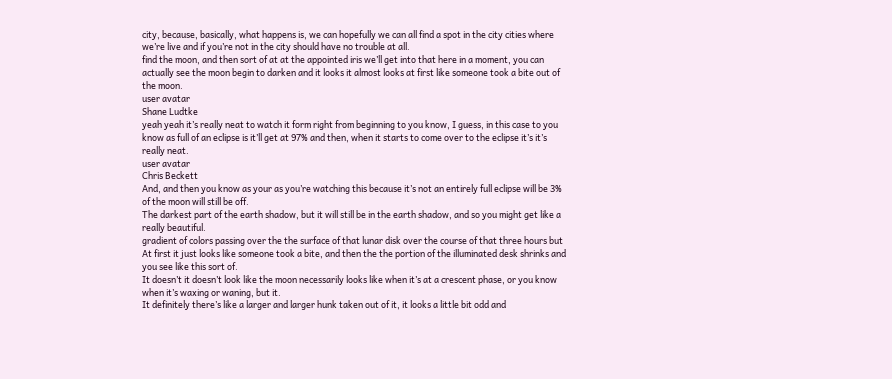city, because, basically, what happens is, we can hopefully we can all find a spot in the city cities where we’re live and if you’re not in the city should have no trouble at all.
find the moon, and then sort of at at the appointed iris we’ll get into that here in a moment, you can actually see the moon begin to darken and it looks it almost looks at first like someone took a bite out of the moon.
user avatar
Shane Ludtke
yeah yeah it’s really neat to watch it form right from beginning to you know, I guess, in this case to you know as full of an eclipse is it’ll get at 97% and then, when it starts to come over to the eclipse it’s it’s really neat.
user avatar
Chris Beckett
And, and then you know as your as you’re watching this because it’s not an entirely full eclipse will be 3% of the moon will still be off.
The darkest part of the earth shadow, but it will still be in the earth shadow, and so you might get like a really beautiful.
gradient of colors passing over the the surface of that lunar disk over the course of that three hours but At first it just looks like someone took a bite, and then the the portion of the illuminated desk shrinks and you see like this sort of.
It doesn’t it doesn’t look like the moon necessarily looks like when it’s at a crescent phase, or you know when it’s waxing or waning, but it.
It definitely there’s like a larger and larger hunk taken out of it, it looks a little bit odd and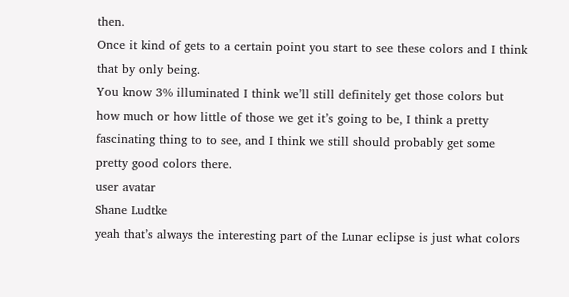then.
Once it kind of gets to a certain point you start to see these colors and I think that by only being.
You know 3% illuminated I think we’ll still definitely get those colors but how much or how little of those we get it’s going to be, I think a pretty fascinating thing to to see, and I think we still should probably get some pretty good colors there.
user avatar
Shane Ludtke
yeah that’s always the interesting part of the Lunar eclipse is just what colors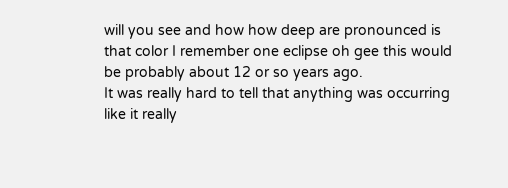will you see and how how deep are pronounced is that color I remember one eclipse oh gee this would be probably about 12 or so years ago.
It was really hard to tell that anything was occurring like it really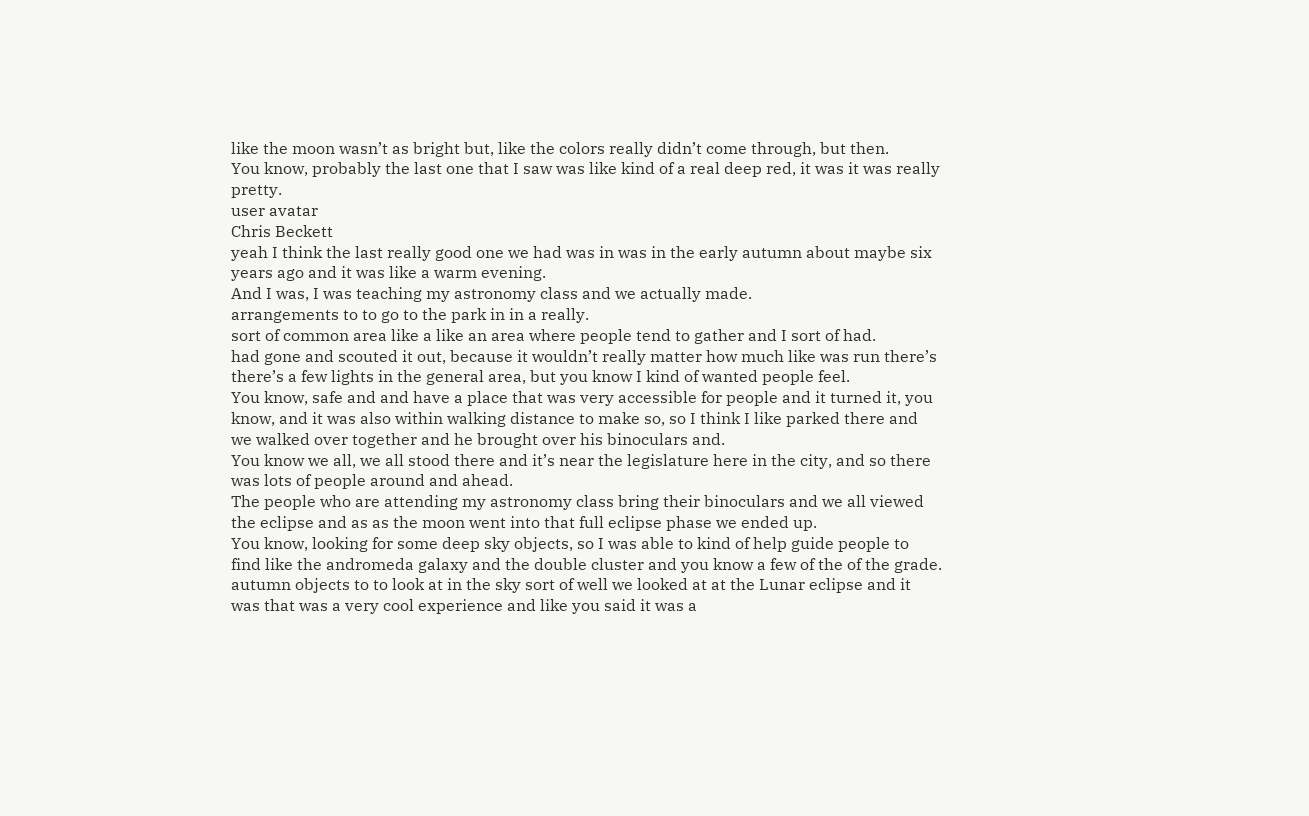like the moon wasn’t as bright but, like the colors really didn’t come through, but then.
You know, probably the last one that I saw was like kind of a real deep red, it was it was really pretty.
user avatar
Chris Beckett
yeah I think the last really good one we had was in was in the early autumn about maybe six years ago and it was like a warm evening.
And I was, I was teaching my astronomy class and we actually made.
arrangements to to go to the park in in a really.
sort of common area like a like an area where people tend to gather and I sort of had.
had gone and scouted it out, because it wouldn’t really matter how much like was run there’s there’s a few lights in the general area, but you know I kind of wanted people feel.
You know, safe and and have a place that was very accessible for people and it turned it, you know, and it was also within walking distance to make so, so I think I like parked there and we walked over together and he brought over his binoculars and.
You know we all, we all stood there and it’s near the legislature here in the city, and so there was lots of people around and ahead.
The people who are attending my astronomy class bring their binoculars and we all viewed the eclipse and as as the moon went into that full eclipse phase we ended up.
You know, looking for some deep sky objects, so I was able to kind of help guide people to find like the andromeda galaxy and the double cluster and you know a few of the of the grade.
autumn objects to to look at in the sky sort of well we looked at at the Lunar eclipse and it was that was a very cool experience and like you said it was a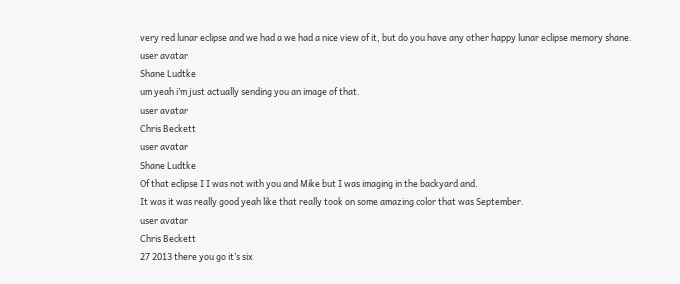very red lunar eclipse and we had a we had a nice view of it, but do you have any other happy lunar eclipse memory shane.
user avatar
Shane Ludtke
um yeah i’m just actually sending you an image of that.
user avatar
Chris Beckett
user avatar
Shane Ludtke
Of that eclipse I I was not with you and Mike but I was imaging in the backyard and.
It was it was really good yeah like that really took on some amazing color that was September.
user avatar
Chris Beckett
27 2013 there you go it’s six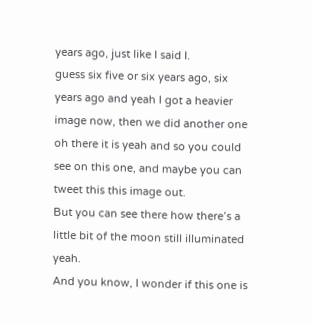years ago, just like I said I.
guess six five or six years ago, six years ago and yeah I got a heavier image now, then we did another one oh there it is yeah and so you could see on this one, and maybe you can tweet this this image out.
But you can see there how there’s a little bit of the moon still illuminated yeah.
And you know, I wonder if this one is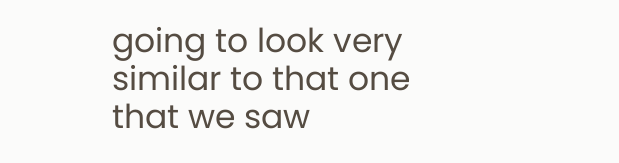going to look very similar to that one that we saw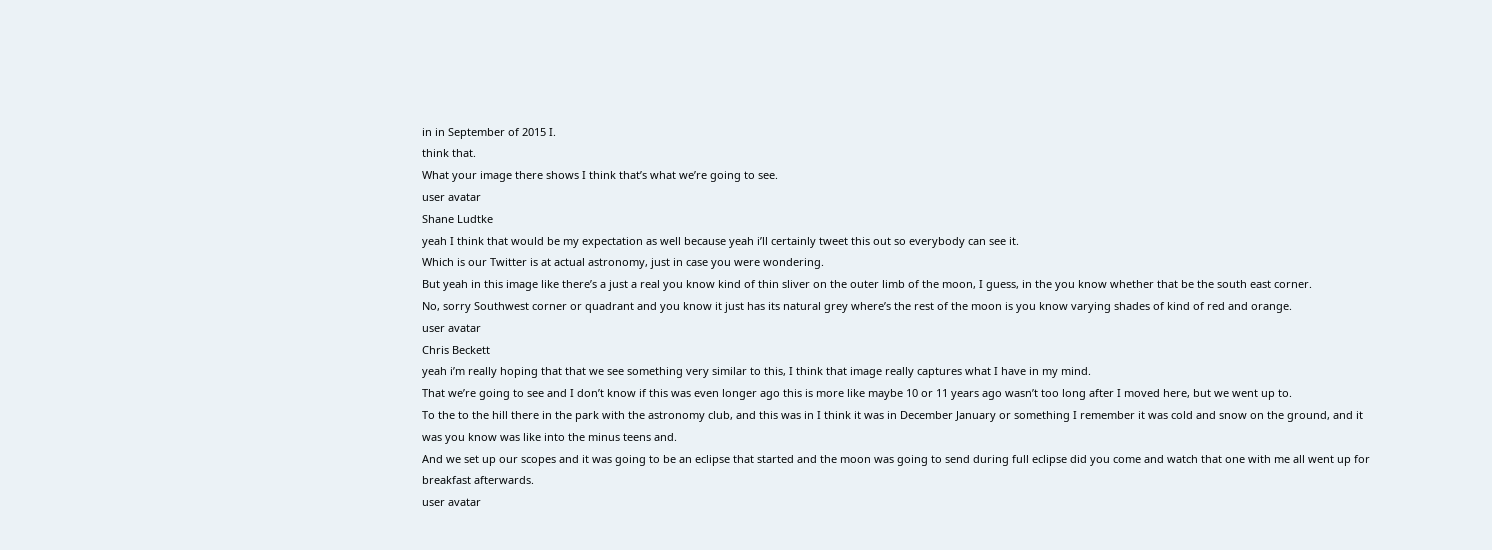in in September of 2015 I.
think that.
What your image there shows I think that’s what we’re going to see.
user avatar
Shane Ludtke
yeah I think that would be my expectation as well because yeah i’ll certainly tweet this out so everybody can see it.
Which is our Twitter is at actual astronomy, just in case you were wondering.
But yeah in this image like there’s a just a real you know kind of thin sliver on the outer limb of the moon, I guess, in the you know whether that be the south east corner.
No, sorry Southwest corner or quadrant and you know it just has its natural grey where’s the rest of the moon is you know varying shades of kind of red and orange.
user avatar
Chris Beckett
yeah i’m really hoping that that we see something very similar to this, I think that image really captures what I have in my mind.
That we’re going to see and I don’t know if this was even longer ago this is more like maybe 10 or 11 years ago wasn’t too long after I moved here, but we went up to.
To the to the hill there in the park with the astronomy club, and this was in I think it was in December January or something I remember it was cold and snow on the ground, and it was you know was like into the minus teens and.
And we set up our scopes and it was going to be an eclipse that started and the moon was going to send during full eclipse did you come and watch that one with me all went up for breakfast afterwards.
user avatar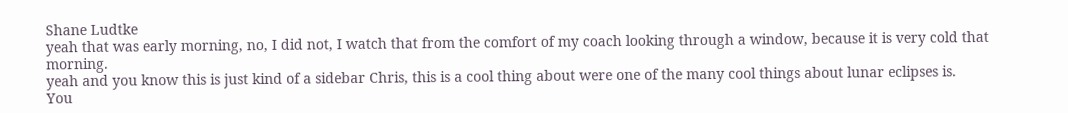Shane Ludtke
yeah that was early morning, no, I did not, I watch that from the comfort of my coach looking through a window, because it is very cold that morning.
yeah and you know this is just kind of a sidebar Chris, this is a cool thing about were one of the many cool things about lunar eclipses is.
You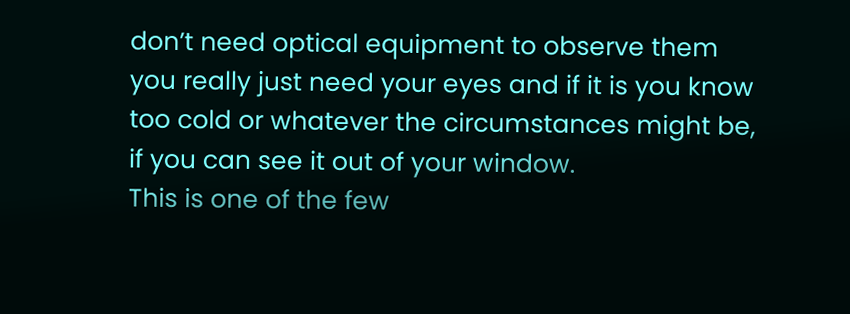don’t need optical equipment to observe them you really just need your eyes and if it is you know too cold or whatever the circumstances might be, if you can see it out of your window.
This is one of the few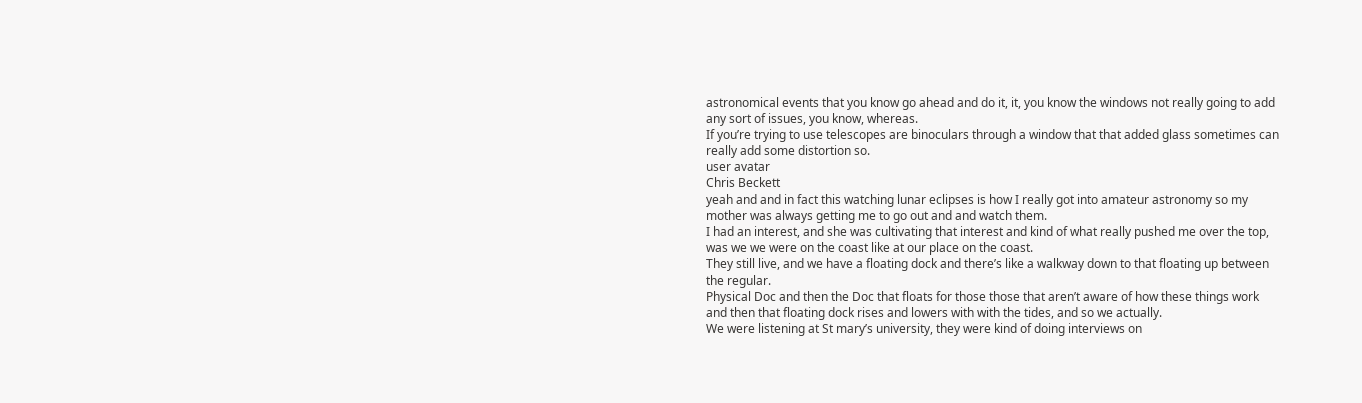astronomical events that you know go ahead and do it, it, you know the windows not really going to add any sort of issues, you know, whereas.
If you’re trying to use telescopes are binoculars through a window that that added glass sometimes can really add some distortion so.
user avatar
Chris Beckett
yeah and and in fact this watching lunar eclipses is how I really got into amateur astronomy so my mother was always getting me to go out and and watch them.
I had an interest, and she was cultivating that interest and kind of what really pushed me over the top, was we we were on the coast like at our place on the coast.
They still live, and we have a floating dock and there’s like a walkway down to that floating up between the regular.
Physical Doc and then the Doc that floats for those those that aren’t aware of how these things work and then that floating dock rises and lowers with with the tides, and so we actually.
We were listening at St mary’s university, they were kind of doing interviews on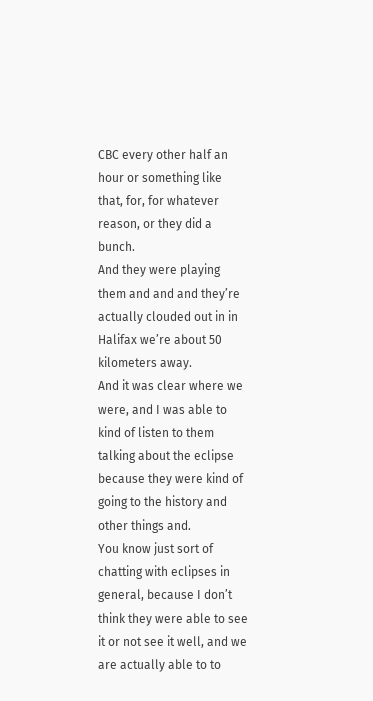CBC every other half an hour or something like that, for, for whatever reason, or they did a bunch.
And they were playing them and and and they’re actually clouded out in in Halifax we’re about 50 kilometers away.
And it was clear where we were, and I was able to kind of listen to them talking about the eclipse because they were kind of going to the history and other things and.
You know just sort of chatting with eclipses in general, because I don’t think they were able to see it or not see it well, and we are actually able to to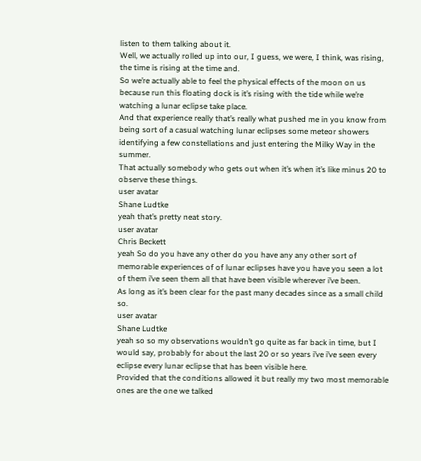listen to them talking about it.
Well, we actually rolled up into our, I guess, we were, I think, was rising, the time is rising at the time and.
So we’re actually able to feel the physical effects of the moon on us because run this floating dock is it’s rising with the tide while we’re watching a lunar eclipse take place.
And that experience really that’s really what pushed me in you know from being sort of a casual watching lunar eclipses some meteor showers identifying a few constellations and just entering the Milky Way in the summer.
That actually somebody who gets out when it’s when it’s like minus 20 to observe these things.
user avatar
Shane Ludtke
yeah that’s pretty neat story.
user avatar
Chris Beckett
yeah So do you have any other do you have any any other sort of memorable experiences of of lunar eclipses have you have you seen a lot of them i’ve seen them all that have been visible wherever i’ve been.
As long as it’s been clear for the past many decades since as a small child so.
user avatar
Shane Ludtke
yeah so so my observations wouldn’t go quite as far back in time, but I would say, probably for about the last 20 or so years i’ve i’ve seen every eclipse every lunar eclipse that has been visible here.
Provided that the conditions allowed it but really my two most memorable ones are the one we talked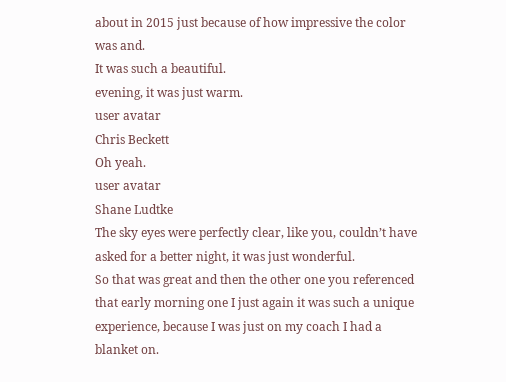about in 2015 just because of how impressive the color was and.
It was such a beautiful.
evening, it was just warm.
user avatar
Chris Beckett
Oh yeah.
user avatar
Shane Ludtke
The sky eyes were perfectly clear, like you, couldn’t have asked for a better night, it was just wonderful.
So that was great and then the other one you referenced that early morning one I just again it was such a unique experience, because I was just on my coach I had a blanket on.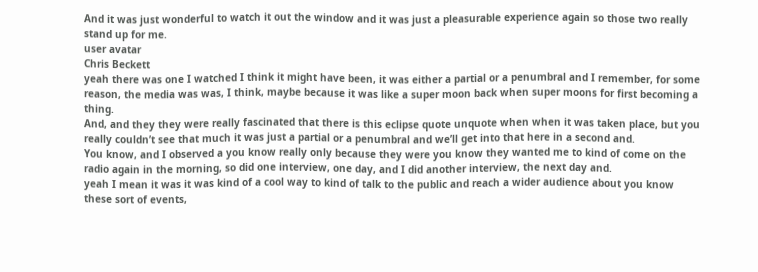And it was just wonderful to watch it out the window and it was just a pleasurable experience again so those two really stand up for me.
user avatar
Chris Beckett
yeah there was one I watched I think it might have been, it was either a partial or a penumbral and I remember, for some reason, the media was was, I think, maybe because it was like a super moon back when super moons for first becoming a thing.
And, and they they were really fascinated that there is this eclipse quote unquote when when it was taken place, but you really couldn’t see that much it was just a partial or a penumbral and we’ll get into that here in a second and.
You know, and I observed a you know really only because they were you know they wanted me to kind of come on the radio again in the morning, so did one interview, one day, and I did another interview, the next day and.
yeah I mean it was it was kind of a cool way to kind of talk to the public and reach a wider audience about you know these sort of events,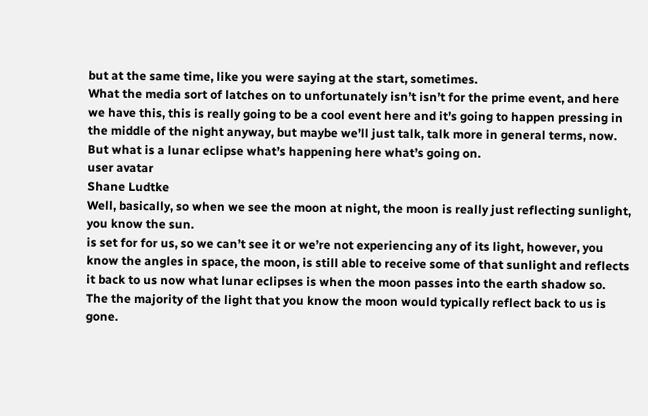but at the same time, like you were saying at the start, sometimes.
What the media sort of latches on to unfortunately isn’t isn’t for the prime event, and here we have this, this is really going to be a cool event here and it’s going to happen pressing in the middle of the night anyway, but maybe we’ll just talk, talk more in general terms, now.
But what is a lunar eclipse what’s happening here what’s going on.
user avatar
Shane Ludtke
Well, basically, so when we see the moon at night, the moon is really just reflecting sunlight, you know the sun.
is set for for us, so we can’t see it or we’re not experiencing any of its light, however, you know the angles in space, the moon, is still able to receive some of that sunlight and reflects it back to us now what lunar eclipses is when the moon passes into the earth shadow so.
The the majority of the light that you know the moon would typically reflect back to us is gone.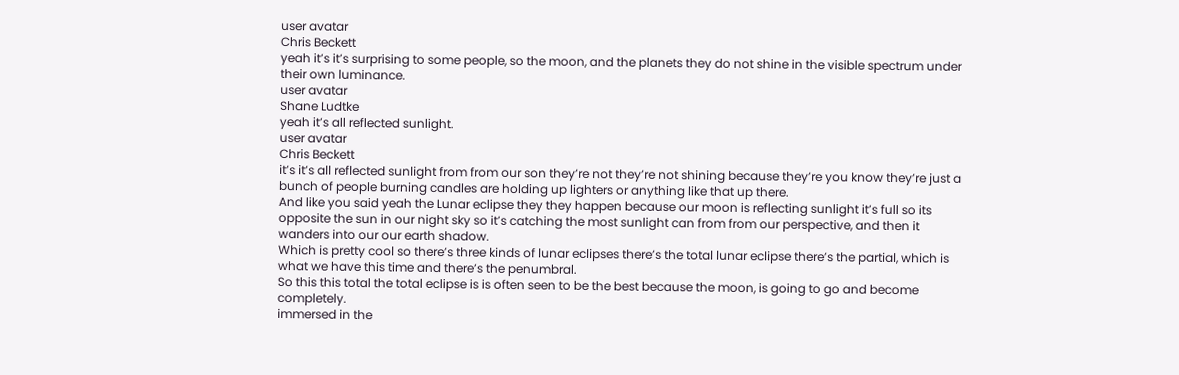user avatar
Chris Beckett
yeah it’s it’s surprising to some people, so the moon, and the planets they do not shine in the visible spectrum under their own luminance.
user avatar
Shane Ludtke
yeah it’s all reflected sunlight.
user avatar
Chris Beckett
it’s it’s all reflected sunlight from from our son they’re not they’re not shining because they’re you know they’re just a bunch of people burning candles are holding up lighters or anything like that up there.
And like you said yeah the Lunar eclipse they they happen because our moon is reflecting sunlight it’s full so its opposite the sun in our night sky so it’s catching the most sunlight can from from our perspective, and then it wanders into our our earth shadow.
Which is pretty cool so there’s three kinds of lunar eclipses there’s the total lunar eclipse there’s the partial, which is what we have this time and there’s the penumbral.
So this this total the total eclipse is is often seen to be the best because the moon, is going to go and become completely.
immersed in the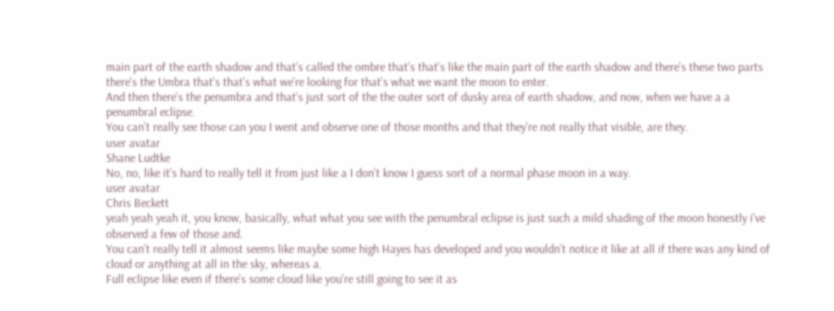main part of the earth shadow and that’s called the ombre that’s that’s like the main part of the earth shadow and there’s these two parts there’s the Umbra that’s that’s what we’re looking for that’s what we want the moon to enter.
And then there’s the penumbra and that’s just sort of the the outer sort of dusky area of earth shadow, and now, when we have a a penumbral eclipse.
You can’t really see those can you I went and observe one of those months and that they’re not really that visible, are they.
user avatar
Shane Ludtke
No, no, like it’s hard to really tell it from just like a I don’t know I guess sort of a normal phase moon in a way.
user avatar
Chris Beckett
yeah yeah yeah it, you know, basically, what what you see with the penumbral eclipse is just such a mild shading of the moon honestly i’ve observed a few of those and.
You can’t really tell it almost seems like maybe some high Hayes has developed and you wouldn’t notice it like at all if there was any kind of cloud or anything at all in the sky, whereas a.
Full eclipse like even if there’s some cloud like you’re still going to see it as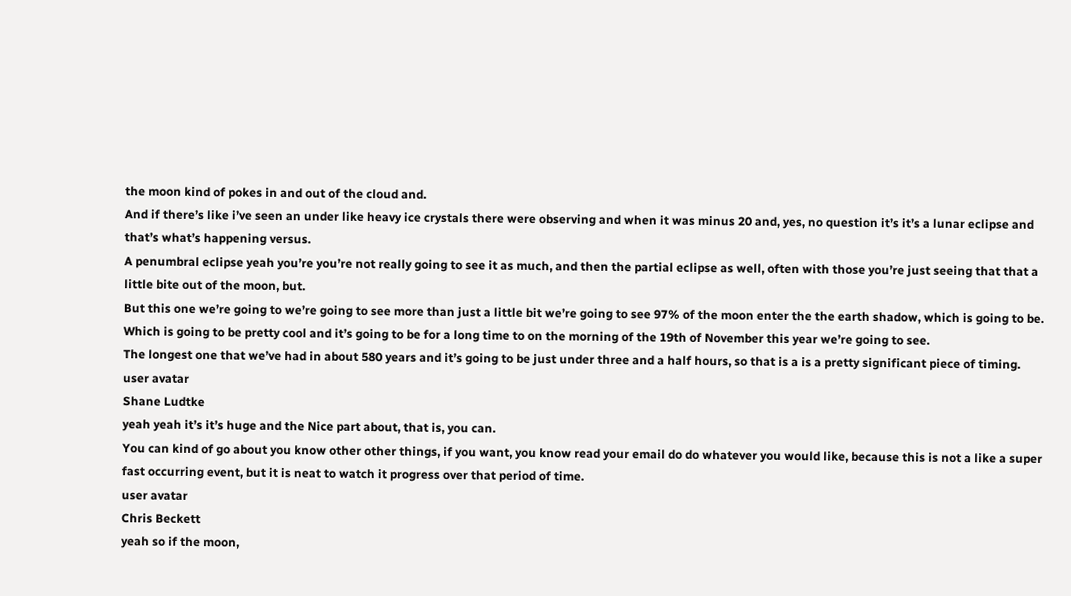the moon kind of pokes in and out of the cloud and.
And if there’s like i’ve seen an under like heavy ice crystals there were observing and when it was minus 20 and, yes, no question it’s it’s a lunar eclipse and that’s what’s happening versus.
A penumbral eclipse yeah you’re you’re not really going to see it as much, and then the partial eclipse as well, often with those you’re just seeing that that a little bite out of the moon, but.
But this one we’re going to we’re going to see more than just a little bit we’re going to see 97% of the moon enter the the earth shadow, which is going to be.
Which is going to be pretty cool and it’s going to be for a long time to on the morning of the 19th of November this year we’re going to see.
The longest one that we’ve had in about 580 years and it’s going to be just under three and a half hours, so that is a is a pretty significant piece of timing.
user avatar
Shane Ludtke
yeah yeah it’s it’s huge and the Nice part about, that is, you can.
You can kind of go about you know other other things, if you want, you know read your email do do whatever you would like, because this is not a like a super fast occurring event, but it is neat to watch it progress over that period of time.
user avatar
Chris Beckett
yeah so if the moon,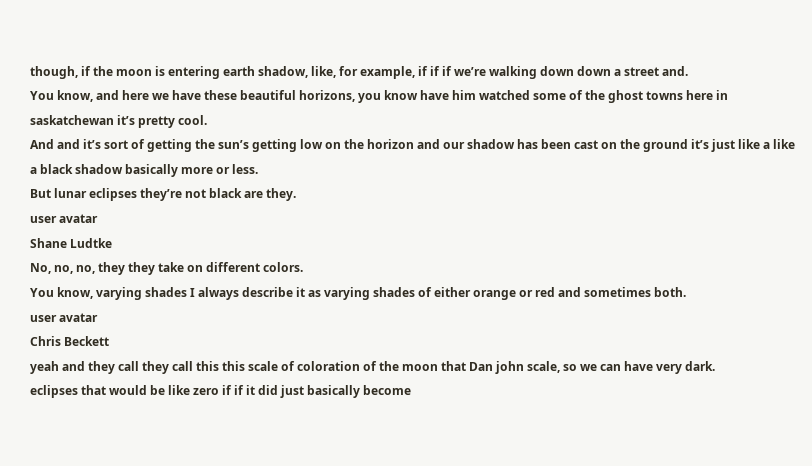though, if the moon is entering earth shadow, like, for example, if if if we’re walking down down a street and.
You know, and here we have these beautiful horizons, you know have him watched some of the ghost towns here in saskatchewan it’s pretty cool.
And and it’s sort of getting the sun’s getting low on the horizon and our shadow has been cast on the ground it’s just like a like a black shadow basically more or less.
But lunar eclipses they’re not black are they.
user avatar
Shane Ludtke
No, no, no, they they take on different colors.
You know, varying shades I always describe it as varying shades of either orange or red and sometimes both.
user avatar
Chris Beckett
yeah and they call they call this this scale of coloration of the moon that Dan john scale, so we can have very dark.
eclipses that would be like zero if if it did just basically become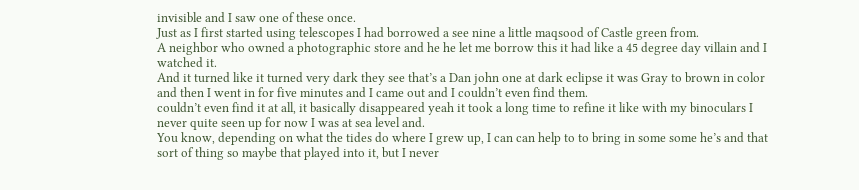invisible and I saw one of these once.
Just as I first started using telescopes I had borrowed a see nine a little maqsood of Castle green from.
A neighbor who owned a photographic store and he he let me borrow this it had like a 45 degree day villain and I watched it.
And it turned like it turned very dark they see that’s a Dan john one at dark eclipse it was Gray to brown in color and then I went in for five minutes and I came out and I couldn’t even find them.
couldn’t even find it at all, it basically disappeared yeah it took a long time to refine it like with my binoculars I never quite seen up for now I was at sea level and.
You know, depending on what the tides do where I grew up, I can can help to to bring in some some he’s and that sort of thing so maybe that played into it, but I never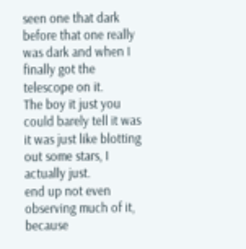seen one that dark before that one really was dark and when I finally got the telescope on it.
The boy it just you could barely tell it was it was just like blotting out some stars, I actually just.
end up not even observing much of it, because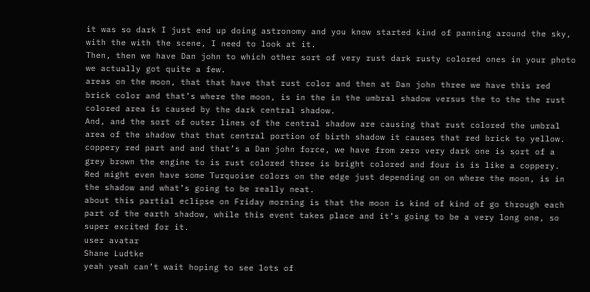it was so dark I just end up doing astronomy and you know started kind of panning around the sky, with the with the scene, I need to look at it.
Then, then we have Dan john to which other sort of very rust dark rusty colored ones in your photo we actually got quite a few.
areas on the moon, that that have that rust color and then at Dan john three we have this red brick color and that’s where the moon, is in the in the umbral shadow versus the to the the rust colored area is caused by the dark central shadow.
And, and the sort of outer lines of the central shadow are causing that rust colored the umbral area of the shadow that that central portion of birth shadow it causes that red brick to yellow.
coppery red part and and that’s a Dan john force, we have from zero very dark one is sort of a grey brown the engine to is rust colored three is bright colored and four is is like a coppery.
Red might even have some Turquoise colors on the edge just depending on on where the moon, is in the shadow and what’s going to be really neat.
about this partial eclipse on Friday morning is that the moon is kind of kind of go through each part of the earth shadow, while this event takes place and it’s going to be a very long one, so super excited for it.
user avatar
Shane Ludtke
yeah yeah can’t wait hoping to see lots of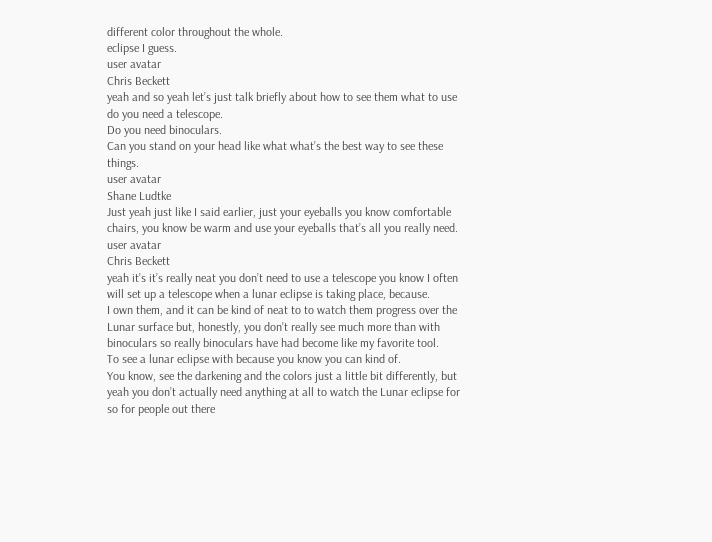different color throughout the whole.
eclipse I guess.
user avatar
Chris Beckett
yeah and so yeah let’s just talk briefly about how to see them what to use do you need a telescope.
Do you need binoculars.
Can you stand on your head like what what’s the best way to see these things.
user avatar
Shane Ludtke
Just yeah just like I said earlier, just your eyeballs you know comfortable chairs, you know be warm and use your eyeballs that’s all you really need.
user avatar
Chris Beckett
yeah it’s it’s really neat you don’t need to use a telescope you know I often will set up a telescope when a lunar eclipse is taking place, because.
I own them, and it can be kind of neat to to watch them progress over the Lunar surface but, honestly, you don’t really see much more than with binoculars so really binoculars have had become like my favorite tool.
To see a lunar eclipse with because you know you can kind of.
You know, see the darkening and the colors just a little bit differently, but yeah you don’t actually need anything at all to watch the Lunar eclipse for so for people out there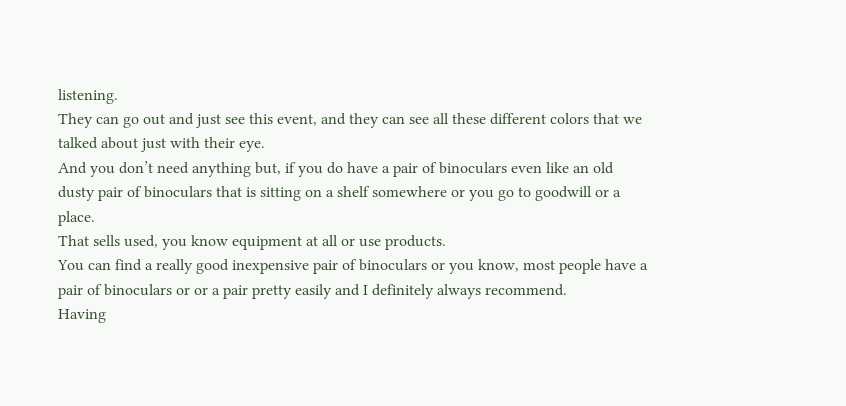listening.
They can go out and just see this event, and they can see all these different colors that we talked about just with their eye.
And you don’t need anything but, if you do have a pair of binoculars even like an old dusty pair of binoculars that is sitting on a shelf somewhere or you go to goodwill or a place.
That sells used, you know equipment at all or use products.
You can find a really good inexpensive pair of binoculars or you know, most people have a pair of binoculars or or a pair pretty easily and I definitely always recommend.
Having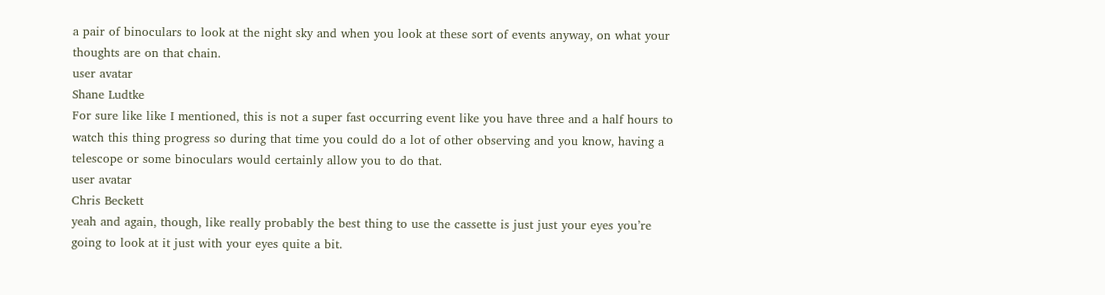a pair of binoculars to look at the night sky and when you look at these sort of events anyway, on what your thoughts are on that chain.
user avatar
Shane Ludtke
For sure like like I mentioned, this is not a super fast occurring event like you have three and a half hours to watch this thing progress so during that time you could do a lot of other observing and you know, having a telescope or some binoculars would certainly allow you to do that.
user avatar
Chris Beckett
yeah and again, though, like really probably the best thing to use the cassette is just just your eyes you’re going to look at it just with your eyes quite a bit.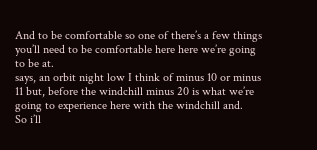And to be comfortable so one of there’s a few things you’ll need to be comfortable here here we’re going to be at.
says, an orbit night low I think of minus 10 or minus 11 but, before the windchill minus 20 is what we’re going to experience here with the windchill and.
So i’ll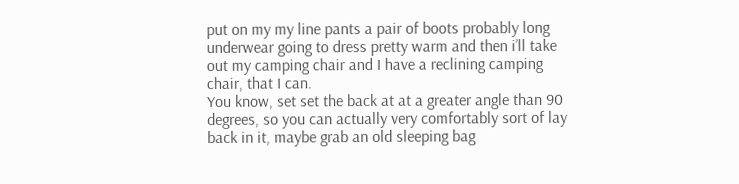put on my my line pants a pair of boots probably long underwear going to dress pretty warm and then i’ll take out my camping chair and I have a reclining camping chair, that I can.
You know, set set the back at at a greater angle than 90 degrees, so you can actually very comfortably sort of lay back in it, maybe grab an old sleeping bag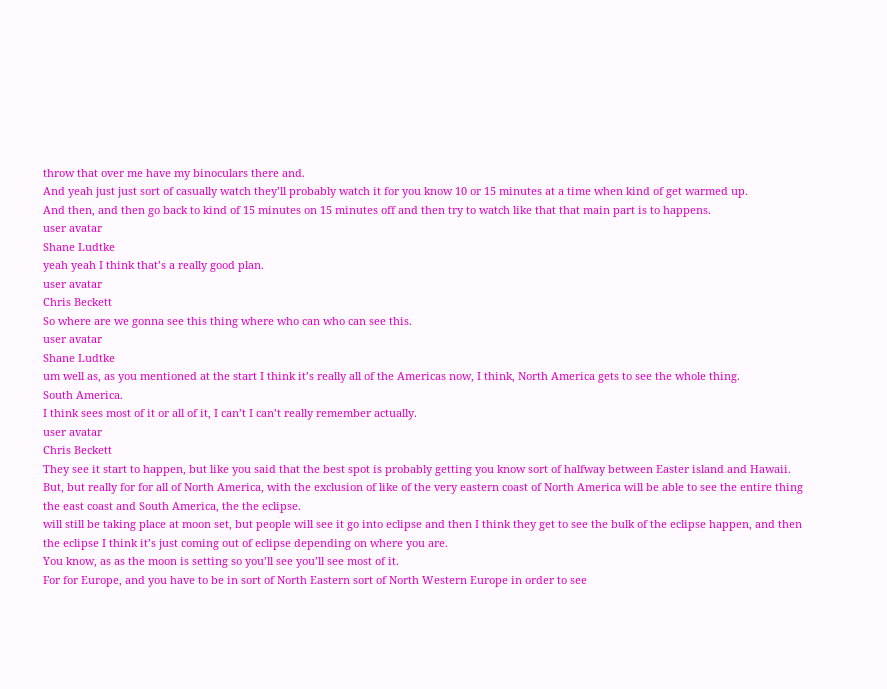throw that over me have my binoculars there and.
And yeah just just sort of casually watch they’ll probably watch it for you know 10 or 15 minutes at a time when kind of get warmed up.
And then, and then go back to kind of 15 minutes on 15 minutes off and then try to watch like that that main part is to happens.
user avatar
Shane Ludtke
yeah yeah I think that’s a really good plan.
user avatar
Chris Beckett
So where are we gonna see this thing where who can who can see this.
user avatar
Shane Ludtke
um well as, as you mentioned at the start I think it’s really all of the Americas now, I think, North America gets to see the whole thing.
South America.
I think sees most of it or all of it, I can’t I can’t really remember actually.
user avatar
Chris Beckett
They see it start to happen, but like you said that the best spot is probably getting you know sort of halfway between Easter island and Hawaii.
But, but really for for all of North America, with the exclusion of like of the very eastern coast of North America will be able to see the entire thing the east coast and South America, the the eclipse.
will still be taking place at moon set, but people will see it go into eclipse and then I think they get to see the bulk of the eclipse happen, and then the eclipse I think it’s just coming out of eclipse depending on where you are.
You know, as as the moon is setting so you’ll see you’ll see most of it.
For for Europe, and you have to be in sort of North Eastern sort of North Western Europe in order to see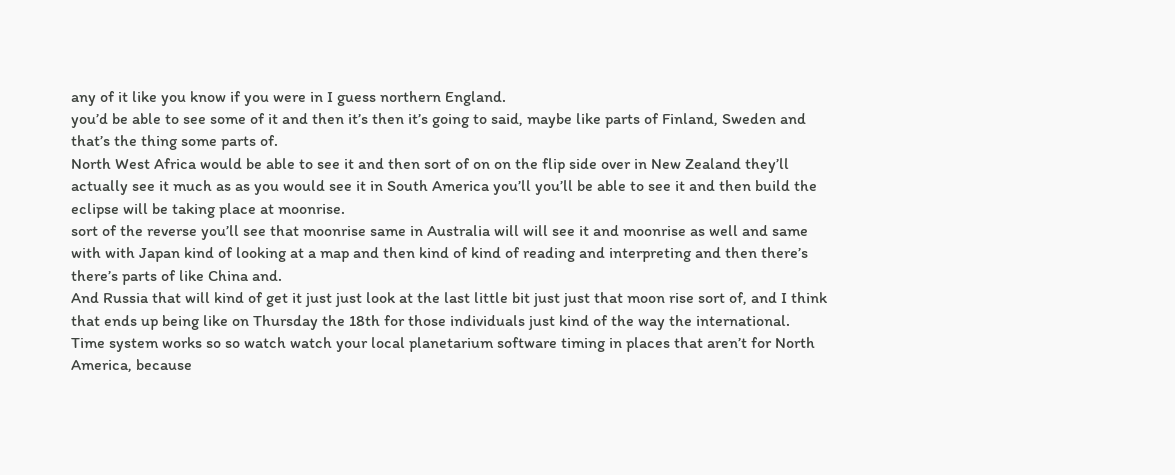any of it like you know if you were in I guess northern England.
you’d be able to see some of it and then it’s then it’s going to said, maybe like parts of Finland, Sweden and that’s the thing some parts of.
North West Africa would be able to see it and then sort of on on the flip side over in New Zealand they’ll actually see it much as as you would see it in South America you’ll you’ll be able to see it and then build the eclipse will be taking place at moonrise.
sort of the reverse you’ll see that moonrise same in Australia will will see it and moonrise as well and same with with Japan kind of looking at a map and then kind of kind of reading and interpreting and then there’s there’s parts of like China and.
And Russia that will kind of get it just just look at the last little bit just just that moon rise sort of, and I think that ends up being like on Thursday the 18th for those individuals just kind of the way the international.
Time system works so so watch watch your local planetarium software timing in places that aren’t for North America, because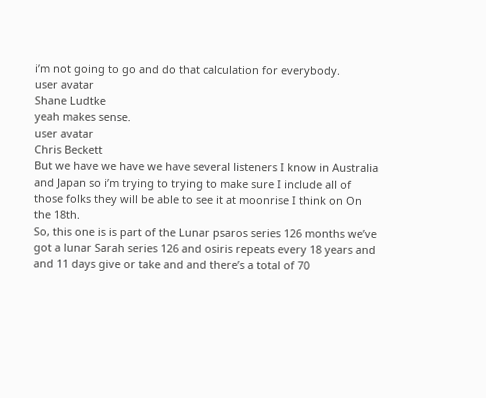i’m not going to go and do that calculation for everybody.
user avatar
Shane Ludtke
yeah makes sense.
user avatar
Chris Beckett
But we have we have we have several listeners I know in Australia and Japan so i’m trying to trying to make sure I include all of those folks they will be able to see it at moonrise I think on On the 18th.
So, this one is is part of the Lunar psaros series 126 months we’ve got a lunar Sarah series 126 and osiris repeats every 18 years and and 11 days give or take and and there’s a total of 70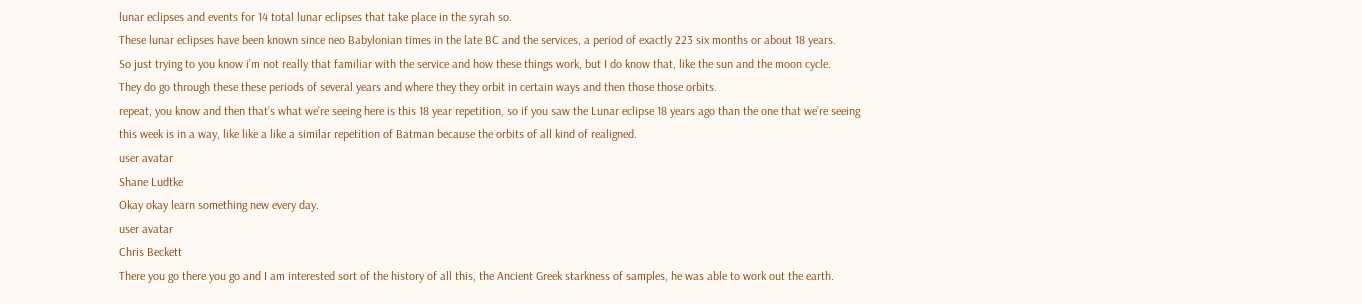lunar eclipses and events for 14 total lunar eclipses that take place in the syrah so.
These lunar eclipses have been known since neo Babylonian times in the late BC and the services, a period of exactly 223 six months or about 18 years.
So just trying to you know i’m not really that familiar with the service and how these things work, but I do know that, like the sun and the moon cycle.
They do go through these these periods of several years and where they they orbit in certain ways and then those those orbits.
repeat, you know and then that’s what we’re seeing here is this 18 year repetition, so if you saw the Lunar eclipse 18 years ago than the one that we’re seeing this week is in a way, like like a like a similar repetition of Batman because the orbits of all kind of realigned.
user avatar
Shane Ludtke
Okay okay learn something new every day.
user avatar
Chris Beckett
There you go there you go and I am interested sort of the history of all this, the Ancient Greek starkness of samples, he was able to work out the earth.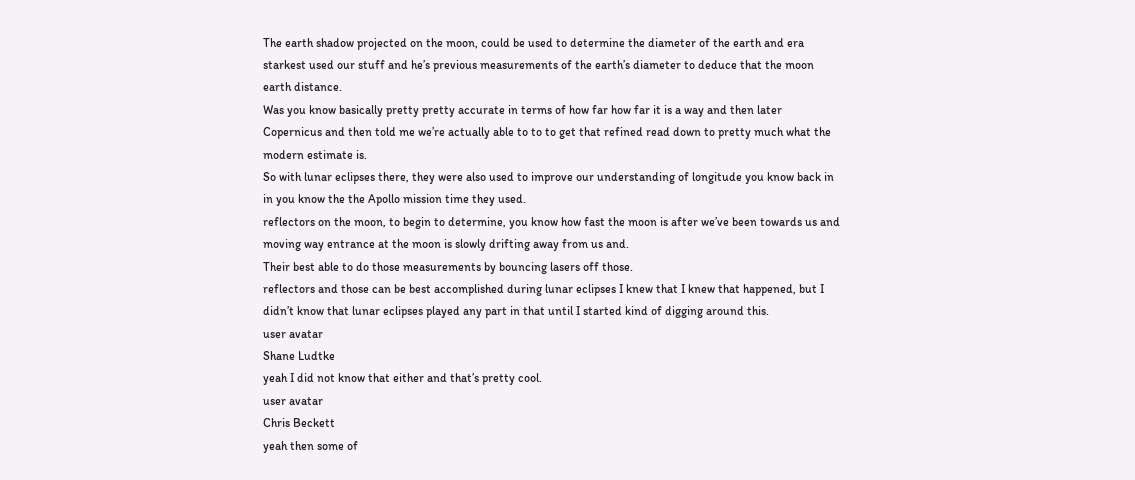The earth shadow projected on the moon, could be used to determine the diameter of the earth and era starkest used our stuff and he’s previous measurements of the earth’s diameter to deduce that the moon earth distance.
Was you know basically pretty pretty accurate in terms of how far how far it is a way and then later Copernicus and then told me we’re actually able to to to get that refined read down to pretty much what the modern estimate is.
So with lunar eclipses there, they were also used to improve our understanding of longitude you know back in in you know the the Apollo mission time they used.
reflectors on the moon, to begin to determine, you know how fast the moon is after we’ve been towards us and moving way entrance at the moon is slowly drifting away from us and.
Their best able to do those measurements by bouncing lasers off those.
reflectors and those can be best accomplished during lunar eclipses I knew that I knew that happened, but I didn’t know that lunar eclipses played any part in that until I started kind of digging around this.
user avatar
Shane Ludtke
yeah I did not know that either and that’s pretty cool.
user avatar
Chris Beckett
yeah then some of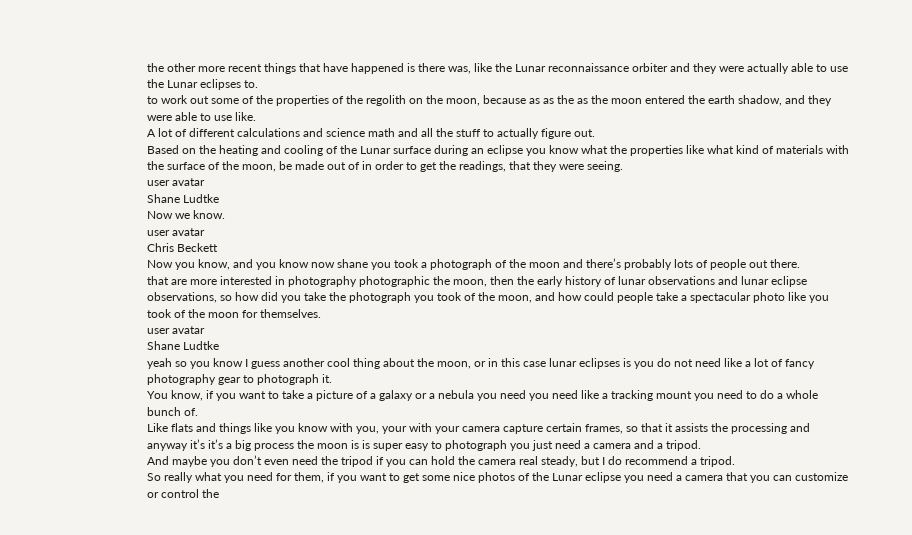the other more recent things that have happened is there was, like the Lunar reconnaissance orbiter and they were actually able to use the Lunar eclipses to.
to work out some of the properties of the regolith on the moon, because as as the as the moon entered the earth shadow, and they were able to use like.
A lot of different calculations and science math and all the stuff to actually figure out.
Based on the heating and cooling of the Lunar surface during an eclipse you know what the properties like what kind of materials with the surface of the moon, be made out of in order to get the readings, that they were seeing.
user avatar
Shane Ludtke
Now we know.
user avatar
Chris Beckett
Now you know, and you know now shane you took a photograph of the moon and there’s probably lots of people out there.
that are more interested in photography photographic the moon, then the early history of lunar observations and lunar eclipse observations, so how did you take the photograph you took of the moon, and how could people take a spectacular photo like you took of the moon for themselves.
user avatar
Shane Ludtke
yeah so you know I guess another cool thing about the moon, or in this case lunar eclipses is you do not need like a lot of fancy photography gear to photograph it.
You know, if you want to take a picture of a galaxy or a nebula you need you need like a tracking mount you need to do a whole bunch of.
Like flats and things like you know with you, your with your camera capture certain frames, so that it assists the processing and anyway it’s it’s a big process the moon is is super easy to photograph you just need a camera and a tripod.
And maybe you don’t even need the tripod if you can hold the camera real steady, but I do recommend a tripod.
So really what you need for them, if you want to get some nice photos of the Lunar eclipse you need a camera that you can customize or control the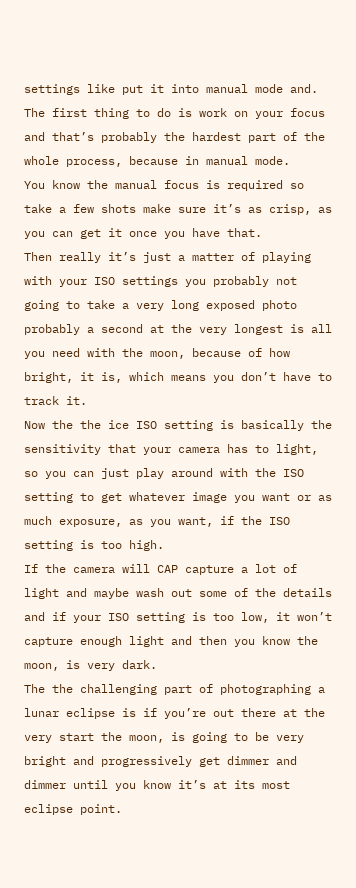settings like put it into manual mode and.
The first thing to do is work on your focus and that’s probably the hardest part of the whole process, because in manual mode.
You know the manual focus is required so take a few shots make sure it’s as crisp, as you can get it once you have that.
Then really it’s just a matter of playing with your ISO settings you probably not going to take a very long exposed photo probably a second at the very longest is all you need with the moon, because of how bright, it is, which means you don’t have to track it.
Now the the ice ISO setting is basically the sensitivity that your camera has to light, so you can just play around with the ISO setting to get whatever image you want or as much exposure, as you want, if the ISO setting is too high.
If the camera will CAP capture a lot of light and maybe wash out some of the details and if your ISO setting is too low, it won’t capture enough light and then you know the moon, is very dark.
The the challenging part of photographing a lunar eclipse is if you’re out there at the very start the moon, is going to be very bright and progressively get dimmer and dimmer until you know it’s at its most eclipse point.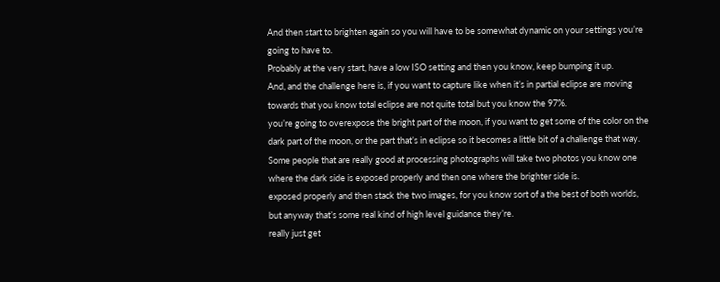And then start to brighten again so you will have to be somewhat dynamic on your settings you’re going to have to.
Probably at the very start, have a low ISO setting and then you know, keep bumping it up.
And, and the challenge here is, if you want to capture like when it’s in partial eclipse are moving towards that you know total eclipse are not quite total but you know the 97%.
you’re going to overexpose the bright part of the moon, if you want to get some of the color on the dark part of the moon, or the part that’s in eclipse so it becomes a little bit of a challenge that way.
Some people that are really good at processing photographs will take two photos you know one where the dark side is exposed properly and then one where the brighter side is.
exposed properly and then stack the two images, for you know sort of a the best of both worlds, but anyway that’s some real kind of high level guidance they’re.
really just get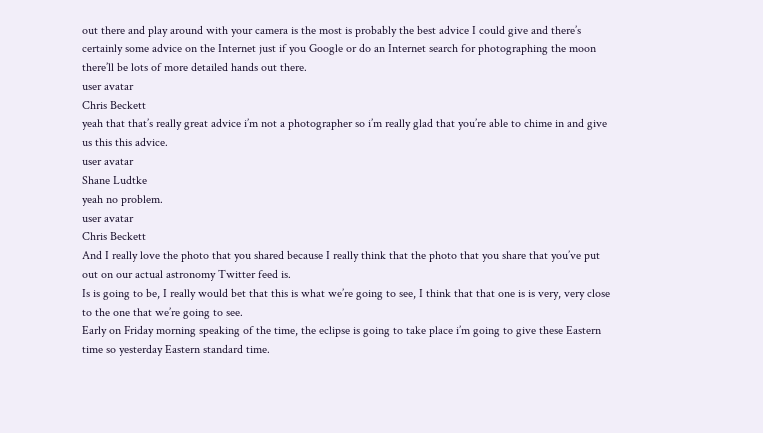out there and play around with your camera is the most is probably the best advice I could give and there’s certainly some advice on the Internet just if you Google or do an Internet search for photographing the moon there’ll be lots of more detailed hands out there.
user avatar
Chris Beckett
yeah that that’s really great advice i’m not a photographer so i’m really glad that you’re able to chime in and give us this this advice.
user avatar
Shane Ludtke
yeah no problem.
user avatar
Chris Beckett
And I really love the photo that you shared because I really think that the photo that you share that you’ve put out on our actual astronomy Twitter feed is.
Is is going to be, I really would bet that this is what we’re going to see, I think that that one is is very, very close to the one that we’re going to see.
Early on Friday morning speaking of the time, the eclipse is going to take place i’m going to give these Eastern time so yesterday Eastern standard time.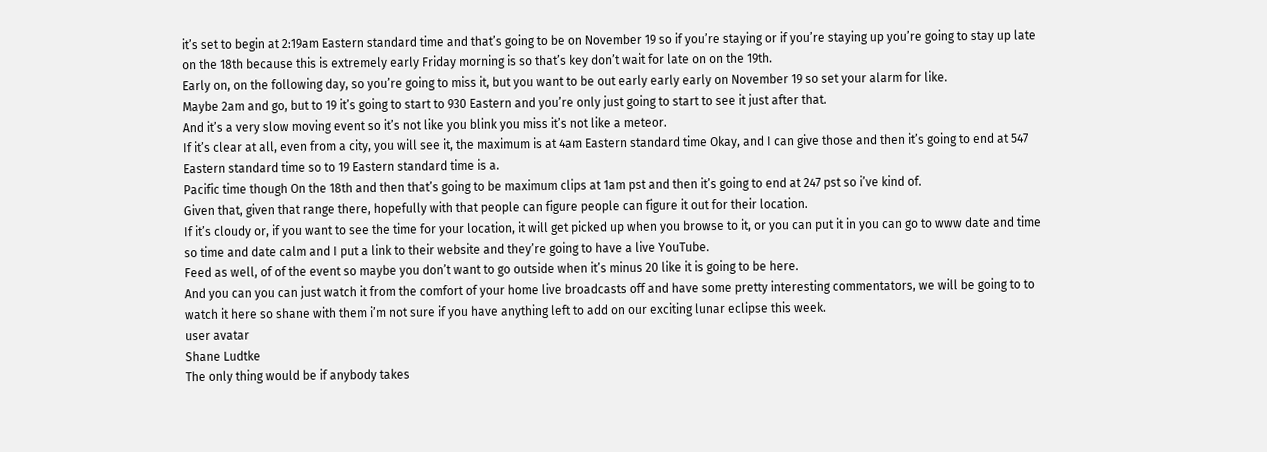it’s set to begin at 2:19am Eastern standard time and that’s going to be on November 19 so if you’re staying or if you’re staying up you’re going to stay up late on the 18th because this is extremely early Friday morning is so that’s key don’t wait for late on on the 19th.
Early on, on the following day, so you’re going to miss it, but you want to be out early early early on November 19 so set your alarm for like.
Maybe 2am and go, but to 19 it’s going to start to 930 Eastern and you’re only just going to start to see it just after that.
And it’s a very slow moving event so it’s not like you blink you miss it’s not like a meteor.
If it’s clear at all, even from a city, you will see it, the maximum is at 4am Eastern standard time Okay, and I can give those and then it’s going to end at 547 Eastern standard time so to 19 Eastern standard time is a.
Pacific time though On the 18th and then that’s going to be maximum clips at 1am pst and then it’s going to end at 247 pst so i’ve kind of.
Given that, given that range there, hopefully with that people can figure people can figure it out for their location.
If it’s cloudy or, if you want to see the time for your location, it will get picked up when you browse to it, or you can put it in you can go to www date and time so time and date calm and I put a link to their website and they’re going to have a live YouTube.
Feed as well, of of the event so maybe you don’t want to go outside when it’s minus 20 like it is going to be here.
And you can you can just watch it from the comfort of your home live broadcasts off and have some pretty interesting commentators, we will be going to to watch it here so shane with them i’m not sure if you have anything left to add on our exciting lunar eclipse this week.
user avatar
Shane Ludtke
The only thing would be if anybody takes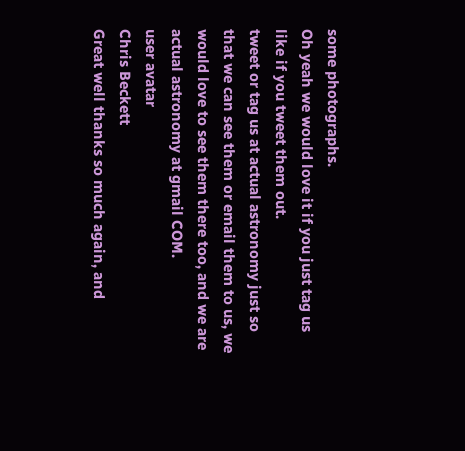some photographs.
Oh yeah we would love it if you just tag us like if you tweet them out.
tweet or tag us at actual astronomy just so that we can see them or email them to us, we would love to see them there too, and we are actual astronomy at gmail COM.
user avatar
Chris Beckett
Great well thanks so much again, and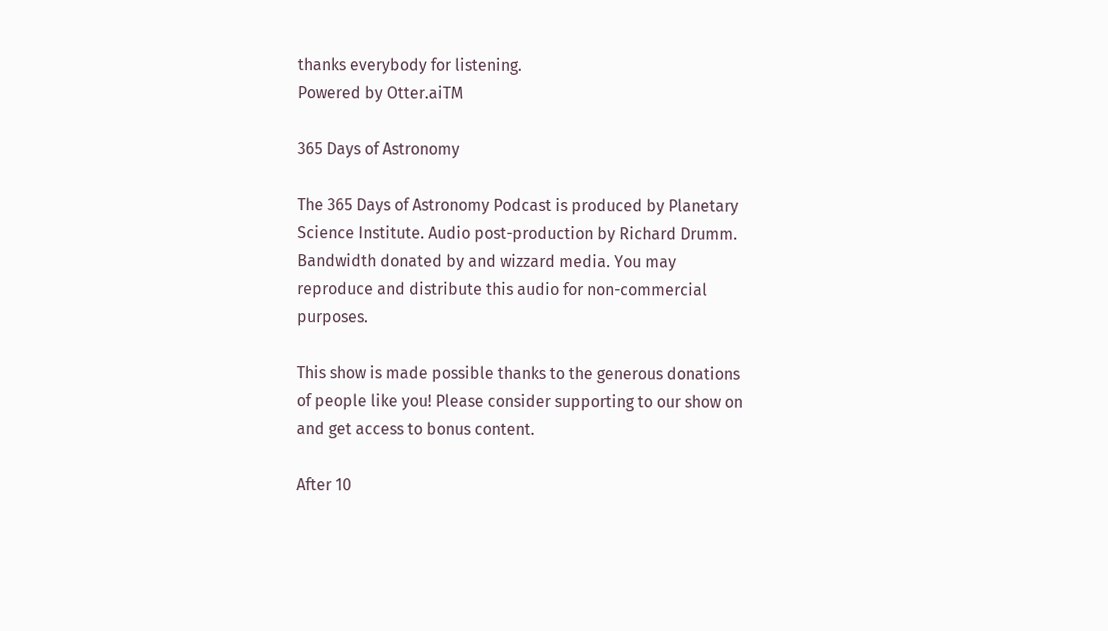thanks everybody for listening.
Powered by Otter.aiTM

365 Days of Astronomy

The 365 Days of Astronomy Podcast is produced by Planetary Science Institute. Audio post-production by Richard Drumm. Bandwidth donated by and wizzard media. You may reproduce and distribute this audio for non-commercial purposes.

This show is made possible thanks to the generous donations of people like you! Please consider supporting to our show on and get access to bonus content.

After 10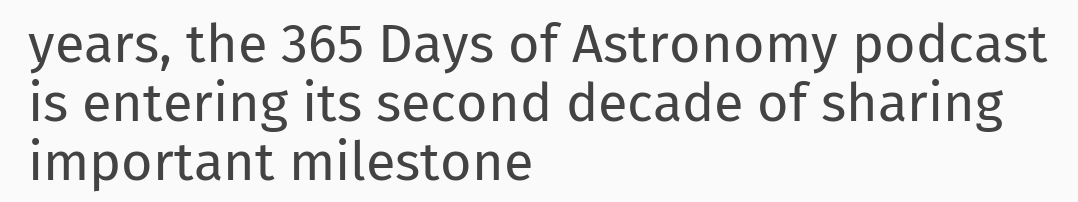years, the 365 Days of Astronomy podcast is entering its second decade of sharing important milestone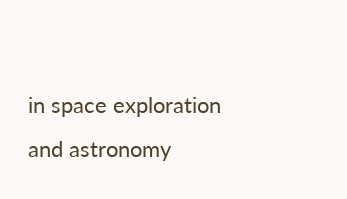in space exploration and astronomy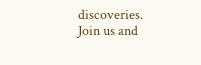discoveries. Join us and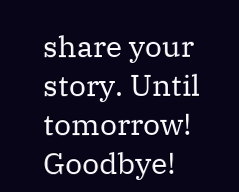share your story. Until tomorrow! Goodbye!